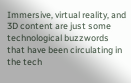Immersive, virtual reality, and 3D content are just some technological buzzwords that have been circulating in the tech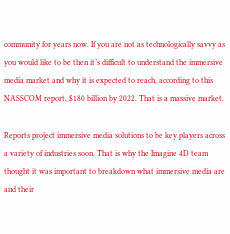community for years now. If you are not as technologically savvy as you would like to be then it’s difficult to understand the immersive media market and why it is expected to reach, according to this NASSCOM report, $180 billion by 2022. That is a massive market.

Reports project immersive media solutions to be key players across a variety of industries soon. That is why the Imagine 4D team thought it was important to breakdown what immersive media are and their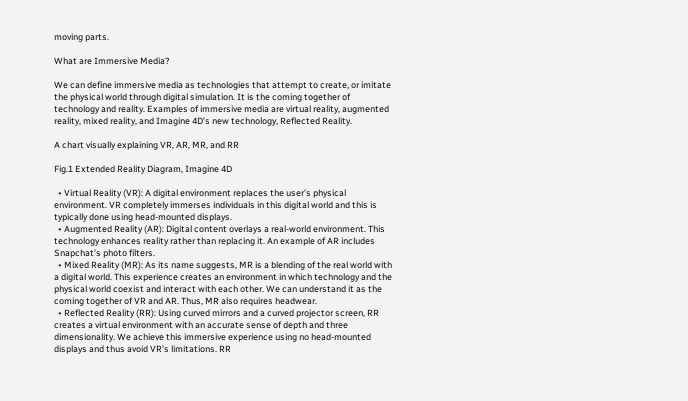moving parts.

What are Immersive Media?

We can define immersive media as technologies that attempt to create, or imitate the physical world through digital simulation. It is the coming together of technology and reality. Examples of immersive media are virtual reality, augmented reality, mixed reality, and Imagine 4D’s new technology, Reflected Reality.

A chart visually explaining VR, AR, MR, and RR

Fig.1 Extended Reality Diagram, Imagine 4D

  • Virtual Reality (VR): A digital environment replaces the user’s physical environment. VR completely immerses individuals in this digital world and this is typically done using head-mounted displays.
  • Augmented Reality (AR): Digital content overlays a real-world environment. This technology enhances reality rather than replacing it. An example of AR includes Snapchat’s photo filters.
  • Mixed Reality (MR): As its name suggests, MR is a blending of the real world with a digital world. This experience creates an environment in which technology and the physical world coexist and interact with each other. We can understand it as the coming together of VR and AR. Thus, MR also requires headwear.
  • Reflected Reality (RR): Using curved mirrors and a curved projector screen, RR creates a virtual environment with an accurate sense of depth and three dimensionality. We achieve this immersive experience using no head-mounted displays and thus avoid VR’s limitations. RR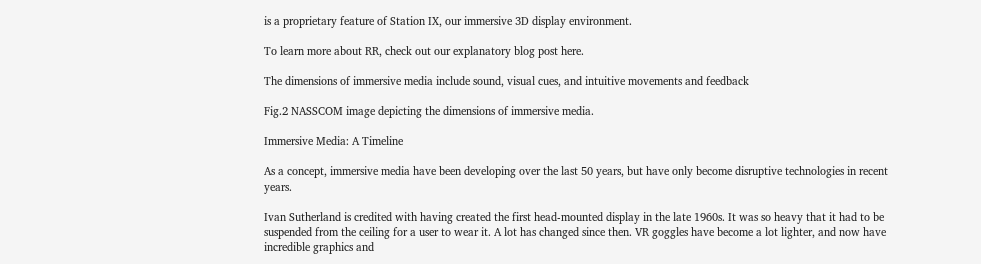is a proprietary feature of Station IX, our immersive 3D display environment.

To learn more about RR, check out our explanatory blog post here.

The dimensions of immersive media include sound, visual cues, and intuitive movements and feedback

Fig.2 NASSCOM image depicting the dimensions of immersive media.

Immersive Media: A Timeline

As a concept, immersive media have been developing over the last 50 years, but have only become disruptive technologies in recent years.

Ivan Sutherland is credited with having created the first head-mounted display in the late 1960s. It was so heavy that it had to be suspended from the ceiling for a user to wear it. A lot has changed since then. VR goggles have become a lot lighter, and now have incredible graphics and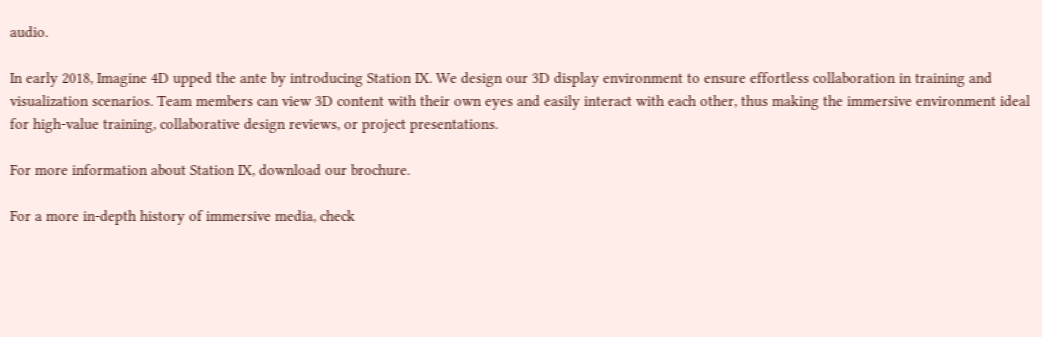audio.

In early 2018, Imagine 4D upped the ante by introducing Station IX. We design our 3D display environment to ensure effortless collaboration in training and visualization scenarios. Team members can view 3D content with their own eyes and easily interact with each other, thus making the immersive environment ideal for high-value training, collaborative design reviews, or project presentations.

For more information about Station IX, download our brochure.

For a more in-depth history of immersive media, check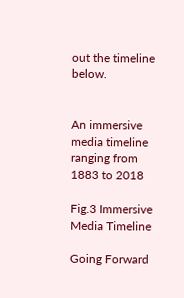out the timeline below.


An immersive media timeline ranging from 1883 to 2018

Fig.3 Immersive Media Timeline

Going Forward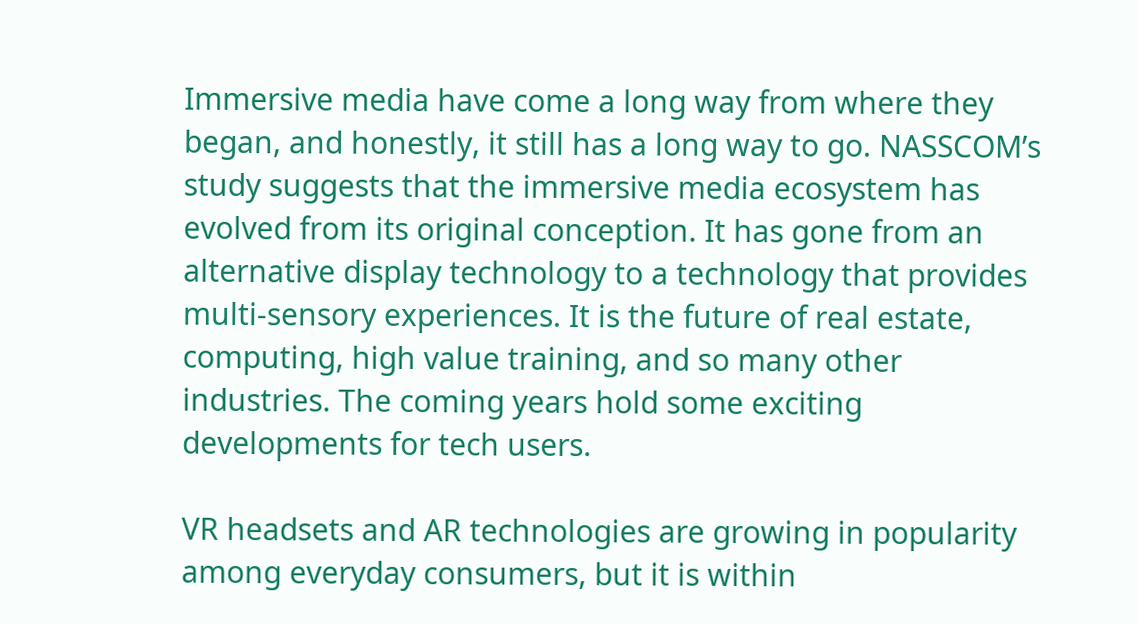Immersive media have come a long way from where they began, and honestly, it still has a long way to go. NASSCOM’s study suggests that the immersive media ecosystem has evolved from its original conception. It has gone from an alternative display technology to a technology that provides multi-sensory experiences. It is the future of real estate, computing, high value training, and so many other industries. The coming years hold some exciting developments for tech users.

VR headsets and AR technologies are growing in popularity among everyday consumers, but it is within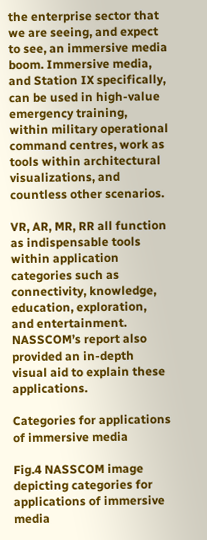the enterprise sector that we are seeing, and expect to see, an immersive media boom. Immersive media, and Station IX specifically, can be used in high-value emergency training, within military operational command centres, work as tools within architectural visualizations, and countless other scenarios.

VR, AR, MR, RR all function as indispensable tools within application categories such as connectivity, knowledge, education, exploration, and entertainment. NASSCOM’s report also provided an in-depth visual aid to explain these applications.

Categories for applications of immersive media

Fig.4 NASSCOM image depicting categories for applications of immersive media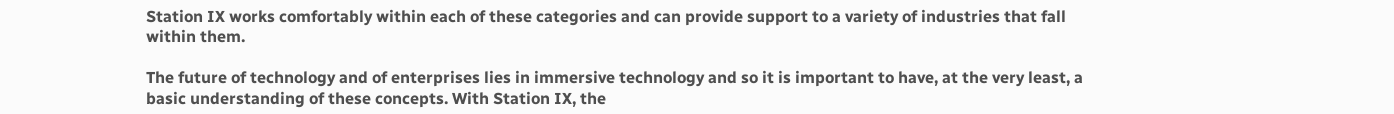Station IX works comfortably within each of these categories and can provide support to a variety of industries that fall within them.

The future of technology and of enterprises lies in immersive technology and so it is important to have, at the very least, a basic understanding of these concepts. With Station IX, the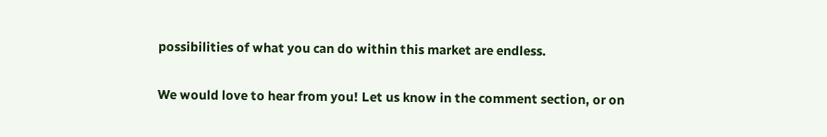possibilities of what you can do within this market are endless.

We would love to hear from you! Let us know in the comment section, or on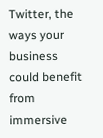Twitter, the ways your business could benefit from immersive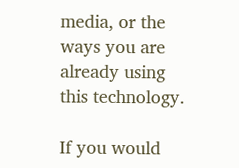media, or the ways you are already using this technology.

If you would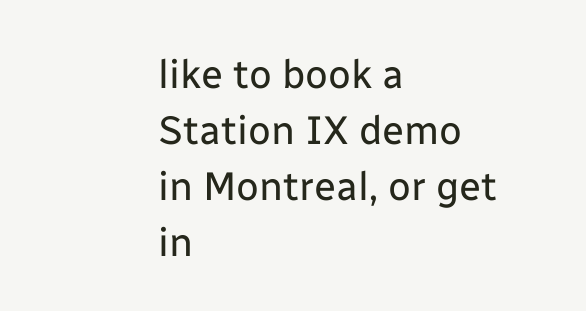like to book a Station IX demo in Montreal, or get in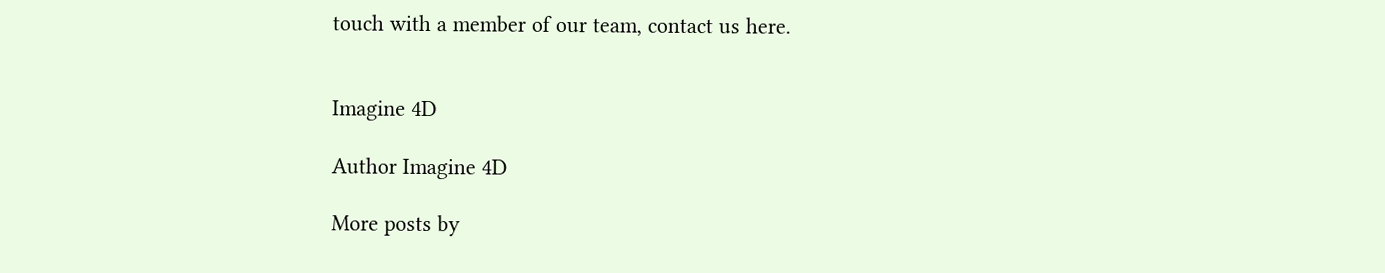touch with a member of our team, contact us here.


Imagine 4D

Author Imagine 4D

More posts by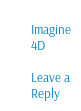Imagine 4D

Leave a Reply